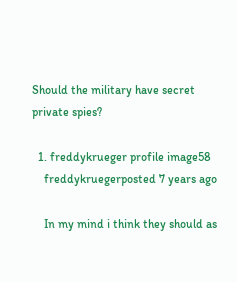Should the military have secret private spies?

  1. freddykrueger profile image58
    freddykruegerposted 7 years ago

    In my mind i think they should as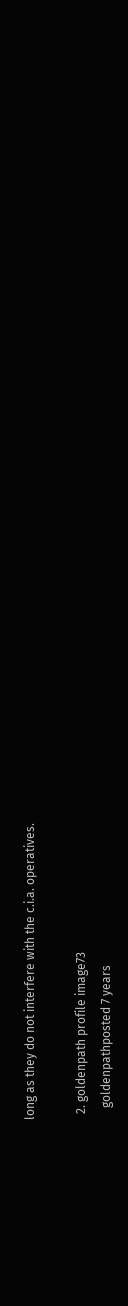long as they do not interfere with the c.i.a. operatives.

  2. goldenpath profile image73
    goldenpathposted 7 years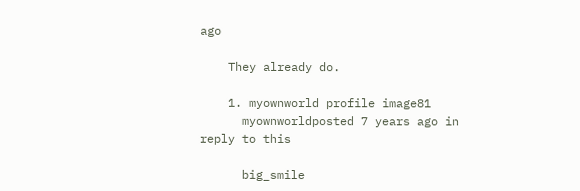ago

    They already do.

    1. myownworld profile image81
      myownworldposted 7 years ago in reply to this

      big_smile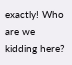exactly! Who are we kidding here?